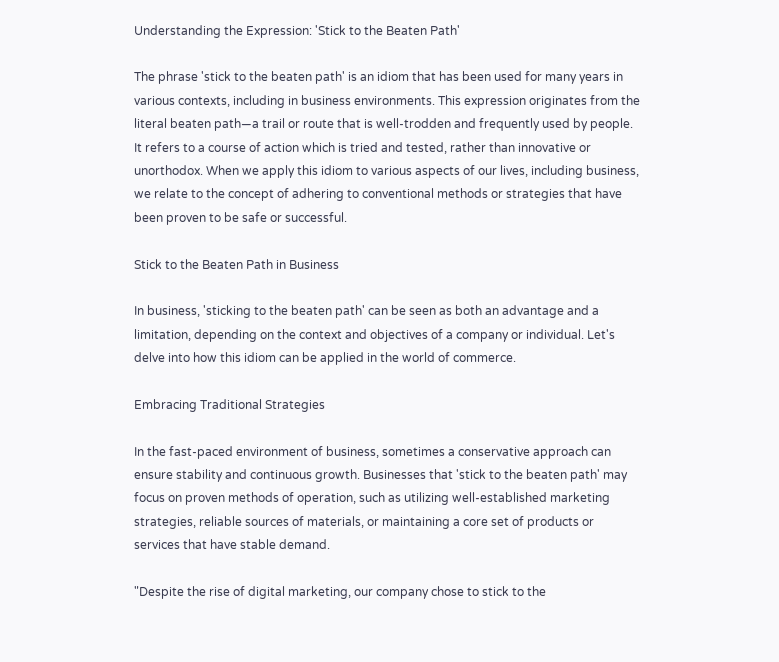Understanding the Expression: 'Stick to the Beaten Path'

The phrase 'stick to the beaten path' is an idiom that has been used for many years in various contexts, including in business environments. This expression originates from the literal beaten path—a trail or route that is well-trodden and frequently used by people. It refers to a course of action which is tried and tested, rather than innovative or unorthodox. When we apply this idiom to various aspects of our lives, including business, we relate to the concept of adhering to conventional methods or strategies that have been proven to be safe or successful.

Stick to the Beaten Path in Business

In business, 'sticking to the beaten path' can be seen as both an advantage and a limitation, depending on the context and objectives of a company or individual. Let's delve into how this idiom can be applied in the world of commerce.

Embracing Traditional Strategies

In the fast-paced environment of business, sometimes a conservative approach can ensure stability and continuous growth. Businesses that 'stick to the beaten path' may focus on proven methods of operation, such as utilizing well-established marketing strategies, reliable sources of materials, or maintaining a core set of products or services that have stable demand.

"Despite the rise of digital marketing, our company chose to stick to the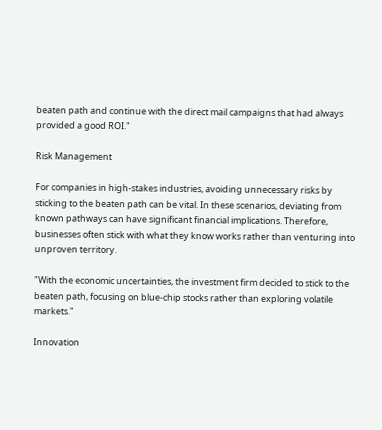beaten path and continue with the direct mail campaigns that had always provided a good ROI."

Risk Management

For companies in high-stakes industries, avoiding unnecessary risks by sticking to the beaten path can be vital. In these scenarios, deviating from known pathways can have significant financial implications. Therefore, businesses often stick with what they know works rather than venturing into unproven territory.

"With the economic uncertainties, the investment firm decided to stick to the beaten path, focusing on blue-chip stocks rather than exploring volatile markets."

Innovation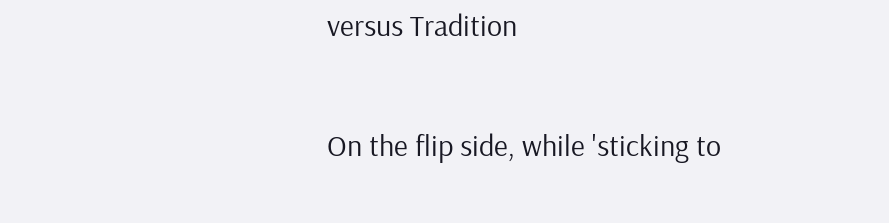versus Tradition

On the flip side, while 'sticking to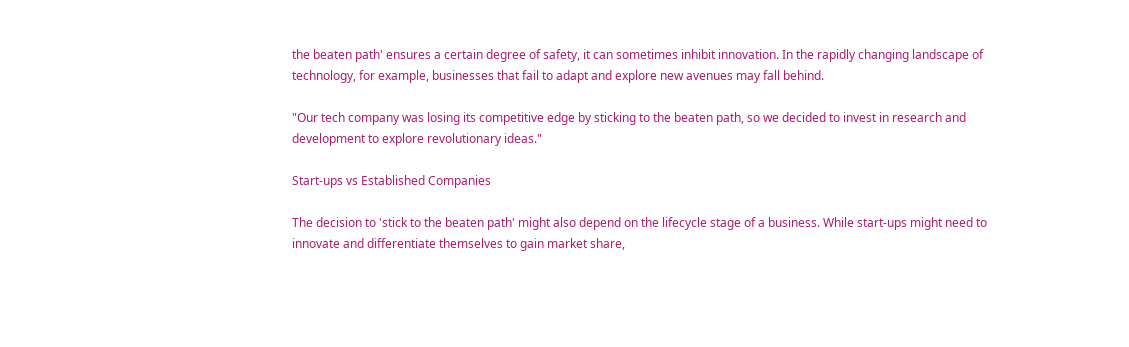the beaten path' ensures a certain degree of safety, it can sometimes inhibit innovation. In the rapidly changing landscape of technology, for example, businesses that fail to adapt and explore new avenues may fall behind.

"Our tech company was losing its competitive edge by sticking to the beaten path, so we decided to invest in research and development to explore revolutionary ideas."

Start-ups vs Established Companies

The decision to 'stick to the beaten path' might also depend on the lifecycle stage of a business. While start-ups might need to innovate and differentiate themselves to gain market share,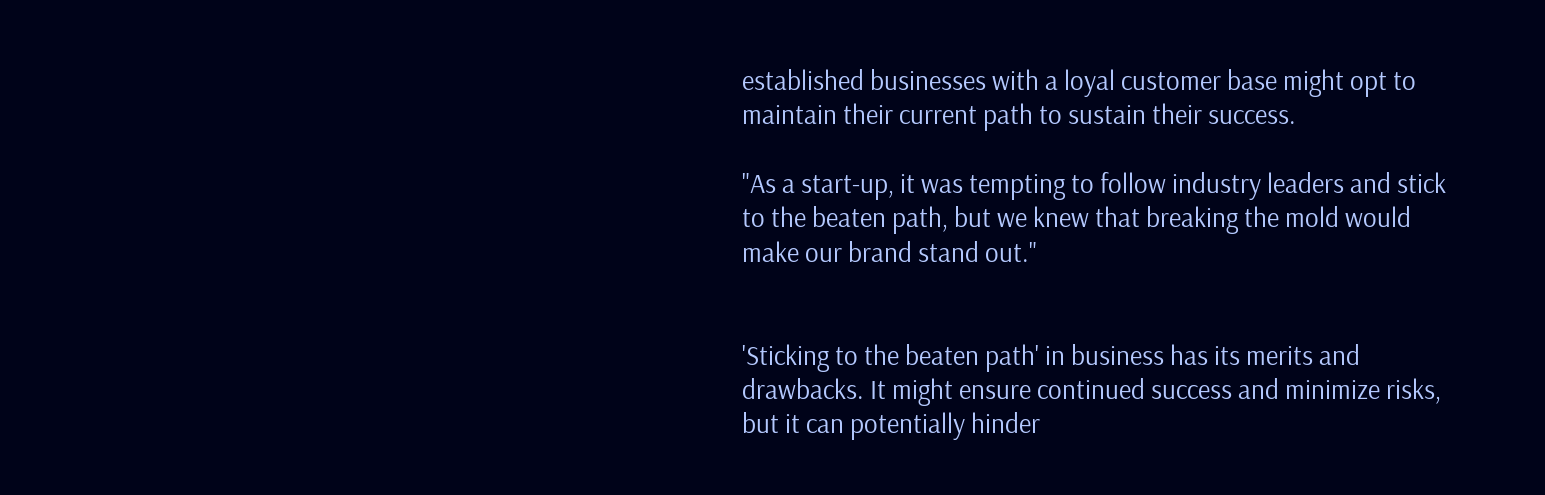established businesses with a loyal customer base might opt to maintain their current path to sustain their success.

"As a start-up, it was tempting to follow industry leaders and stick to the beaten path, but we knew that breaking the mold would make our brand stand out."


'Sticking to the beaten path' in business has its merits and drawbacks. It might ensure continued success and minimize risks, but it can potentially hinder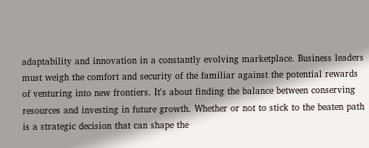adaptability and innovation in a constantly evolving marketplace. Business leaders must weigh the comfort and security of the familiar against the potential rewards of venturing into new frontiers. It's about finding the balance between conserving resources and investing in future growth. Whether or not to stick to the beaten path is a strategic decision that can shape the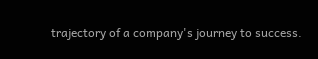trajectory of a company's journey to success.